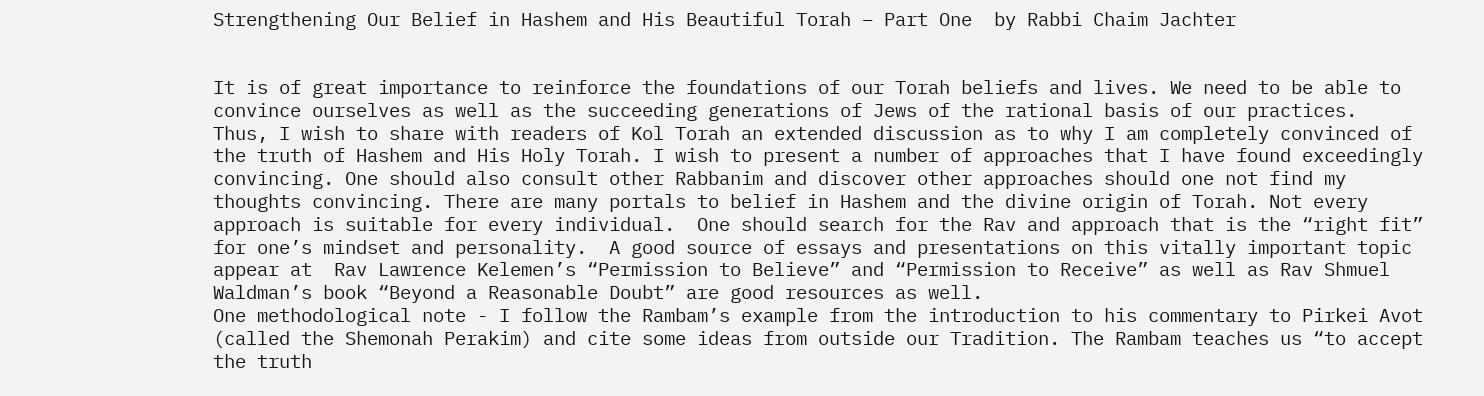Strengthening Our Belief in Hashem and His Beautiful Torah – Part One  by Rabbi Chaim Jachter


It is of great importance to reinforce the foundations of our Torah beliefs and lives. We need to be able to convince ourselves as well as the succeeding generations of Jews of the rational basis of our practices.  Thus, I wish to share with readers of Kol Torah an extended discussion as to why I am completely convinced of the truth of Hashem and His Holy Torah. I wish to present a number of approaches that I have found exceedingly convincing. One should also consult other Rabbanim and discover other approaches should one not find my thoughts convincing. There are many portals to belief in Hashem and the divine origin of Torah. Not every approach is suitable for every individual.  One should search for the Rav and approach that is the “right fit” for one’s mindset and personality.  A good source of essays and presentations on this vitally important topic appear at  Rav Lawrence Kelemen’s “Permission to Believe” and “Permission to Receive” as well as Rav Shmuel Waldman’s book “Beyond a Reasonable Doubt” are good resources as well.
One methodological note - I follow the Rambam’s example from the introduction to his commentary to Pirkei Avot (called the Shemonah Perakim) and cite some ideas from outside our Tradition. The Rambam teaches us “to accept the truth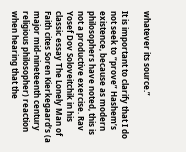whatever its source.”

It is important to clarify that I do not seek to “prove” Hashem’s existence, because as modern philosophers have noted, this is not a productive exercise. Rav Yosef Dov Soloveitchik in his classic essay The Lonely Man of Faith cites Soren Kierkegaard’s (a major mid-nineteenth century religious philosopher) reaction when hearing that the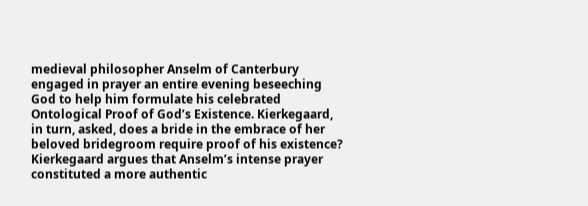medieval philosopher Anselm of Canterbury engaged in prayer an entire evening beseeching God to help him formulate his celebrated Ontological Proof of God’s Existence. Kierkegaard, in turn, asked, does a bride in the embrace of her beloved bridegroom require proof of his existence? Kierkegaard argues that Anselm’s intense prayer constituted a more authentic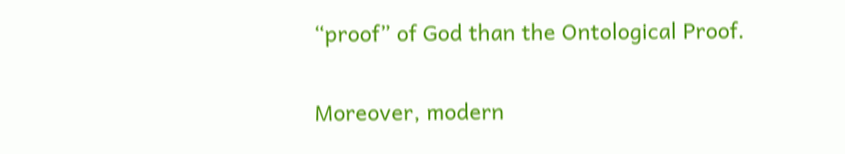“proof” of God than the Ontological Proof.

Moreover, modern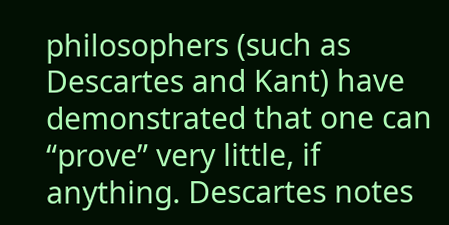philosophers (such as Descartes and Kant) have demonstrated that one can “prove” very little, if anything. Descartes notes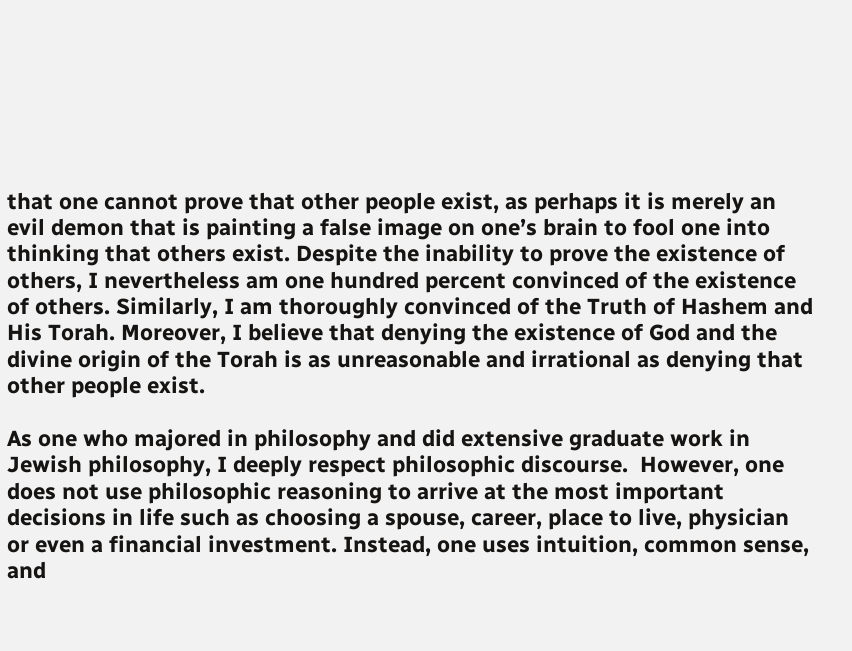that one cannot prove that other people exist, as perhaps it is merely an evil demon that is painting a false image on one’s brain to fool one into thinking that others exist. Despite the inability to prove the existence of others, I nevertheless am one hundred percent convinced of the existence of others. Similarly, I am thoroughly convinced of the Truth of Hashem and His Torah. Moreover, I believe that denying the existence of God and the divine origin of the Torah is as unreasonable and irrational as denying that other people exist.

As one who majored in philosophy and did extensive graduate work in Jewish philosophy, I deeply respect philosophic discourse.  However, one does not use philosophic reasoning to arrive at the most important decisions in life such as choosing a spouse, career, place to live, physician or even a financial investment. Instead, one uses intuition, common sense, and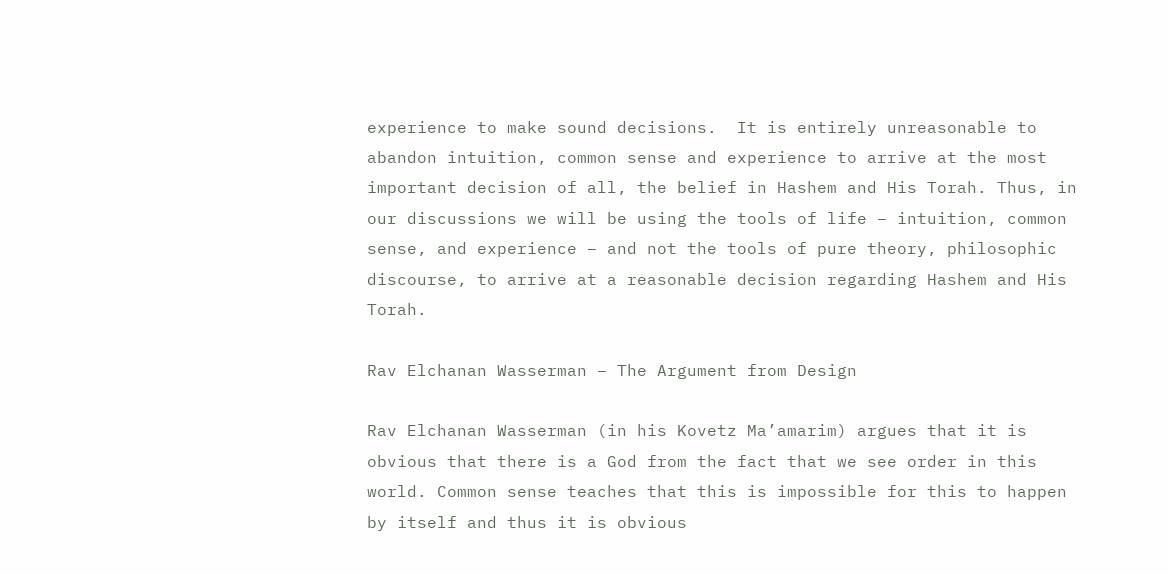experience to make sound decisions.  It is entirely unreasonable to abandon intuition, common sense and experience to arrive at the most important decision of all, the belief in Hashem and His Torah. Thus, in our discussions we will be using the tools of life – intuition, common sense, and experience – and not the tools of pure theory, philosophic discourse, to arrive at a reasonable decision regarding Hashem and His Torah.

Rav Elchanan Wasserman – The Argument from Design

Rav Elchanan Wasserman (in his Kovetz Ma’amarim) argues that it is obvious that there is a God from the fact that we see order in this world. Common sense teaches that this is impossible for this to happen by itself and thus it is obvious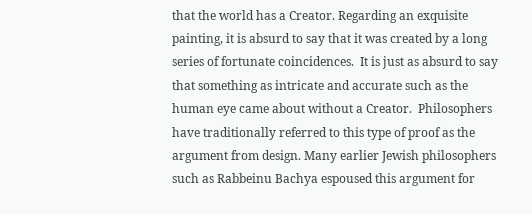that the world has a Creator. Regarding an exquisite painting, it is absurd to say that it was created by a long series of fortunate coincidences.  It is just as absurd to say that something as intricate and accurate such as the human eye came about without a Creator.  Philosophers have traditionally referred to this type of proof as the argument from design. Many earlier Jewish philosophers such as Rabbeinu Bachya espoused this argument for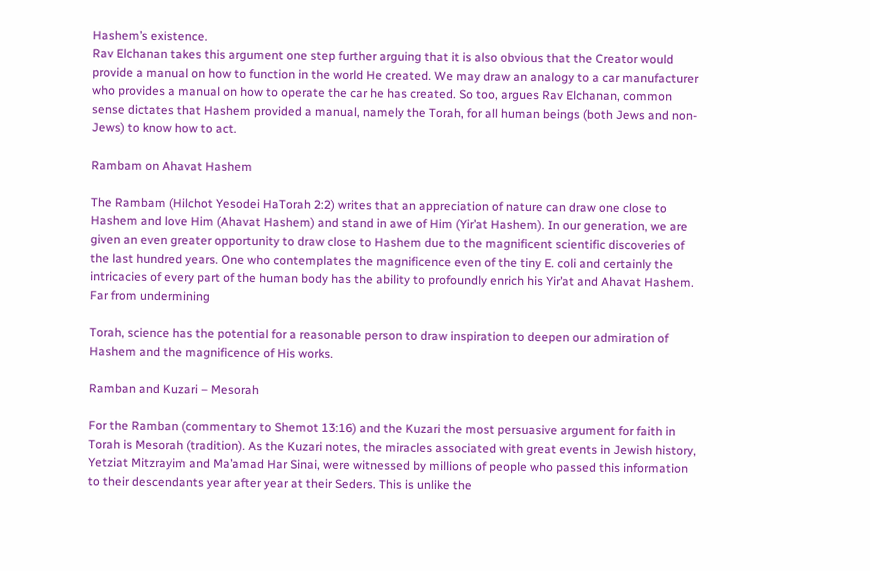Hashem’s existence.
Rav Elchanan takes this argument one step further arguing that it is also obvious that the Creator would provide a manual on how to function in the world He created. We may draw an analogy to a car manufacturer who provides a manual on how to operate the car he has created. So too, argues Rav Elchanan, common sense dictates that Hashem provided a manual, namely the Torah, for all human beings (both Jews and non-Jews) to know how to act.

Rambam on Ahavat Hashem

The Rambam (Hilchot Yesodei HaTorah 2:2) writes that an appreciation of nature can draw one close to Hashem and love Him (Ahavat Hashem) and stand in awe of Him (Yir’at Hashem). In our generation, we are given an even greater opportunity to draw close to Hashem due to the magnificent scientific discoveries of the last hundred years. One who contemplates the magnificence even of the tiny E. coli and certainly the intricacies of every part of the human body has the ability to profoundly enrich his Yir’at and Ahavat Hashem.  Far from undermining

Torah, science has the potential for a reasonable person to draw inspiration to deepen our admiration of Hashem and the magnificence of His works.

Ramban and Kuzari – Mesorah

For the Ramban (commentary to Shemot 13:16) and the Kuzari the most persuasive argument for faith in Torah is Mesorah (tradition). As the Kuzari notes, the miracles associated with great events in Jewish history, Yetziat Mitzrayim and Ma’amad Har Sinai, were witnessed by millions of people who passed this information to their descendants year after year at their Seders. This is unlike the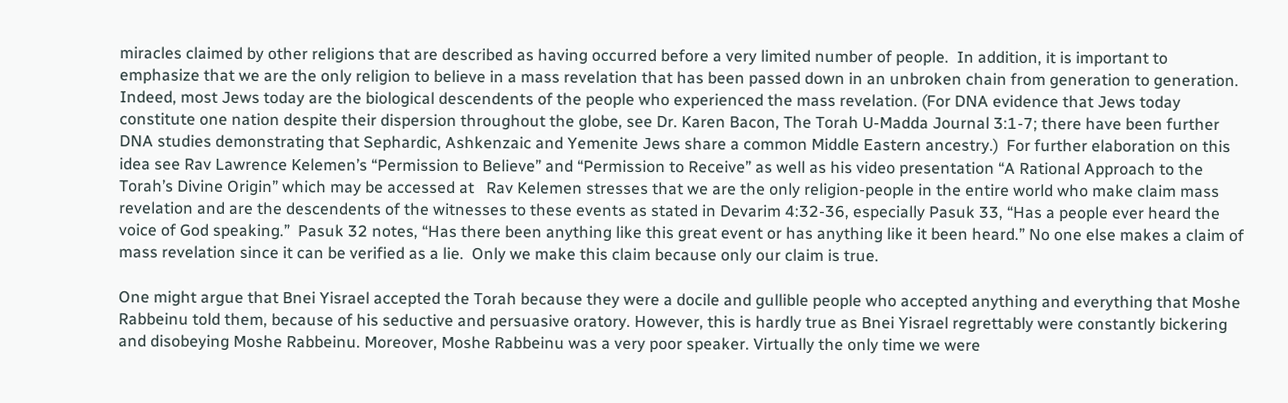miracles claimed by other religions that are described as having occurred before a very limited number of people.  In addition, it is important to emphasize that we are the only religion to believe in a mass revelation that has been passed down in an unbroken chain from generation to generation.  Indeed, most Jews today are the biological descendents of the people who experienced the mass revelation. (For DNA evidence that Jews today constitute one nation despite their dispersion throughout the globe, see Dr. Karen Bacon, The Torah U-Madda Journal 3:1-7; there have been further DNA studies demonstrating that Sephardic, Ashkenzaic and Yemenite Jews share a common Middle Eastern ancestry.)  For further elaboration on this idea see Rav Lawrence Kelemen’s “Permission to Believe” and “Permission to Receive” as well as his video presentation “A Rational Approach to the Torah’s Divine Origin” which may be accessed at   Rav Kelemen stresses that we are the only religion-people in the entire world who make claim mass revelation and are the descendents of the witnesses to these events as stated in Devarim 4:32-36, especially Pasuk 33, “Has a people ever heard the voice of God speaking.”  Pasuk 32 notes, “Has there been anything like this great event or has anything like it been heard.” No one else makes a claim of mass revelation since it can be verified as a lie.  Only we make this claim because only our claim is true.

One might argue that Bnei Yisrael accepted the Torah because they were a docile and gullible people who accepted anything and everything that Moshe Rabbeinu told them, because of his seductive and persuasive oratory. However, this is hardly true as Bnei Yisrael regrettably were constantly bickering and disobeying Moshe Rabbeinu. Moreover, Moshe Rabbeinu was a very poor speaker. Virtually the only time we were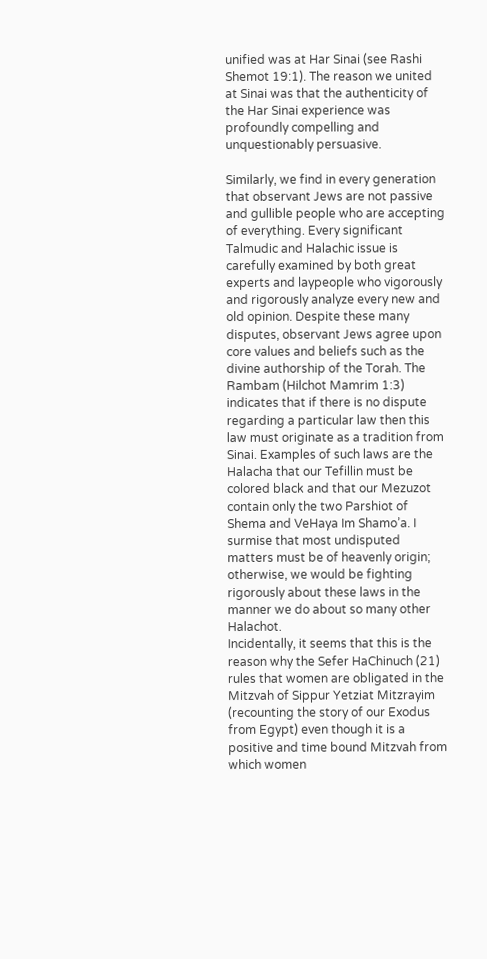unified was at Har Sinai (see Rashi Shemot 19:1). The reason we united at Sinai was that the authenticity of the Har Sinai experience was profoundly compelling and unquestionably persuasive.

Similarly, we find in every generation that observant Jews are not passive and gullible people who are accepting of everything. Every significant Talmudic and Halachic issue is carefully examined by both great experts and laypeople who vigorously and rigorously analyze every new and old opinion. Despite these many disputes, observant Jews agree upon core values and beliefs such as the divine authorship of the Torah. The Rambam (Hilchot Mamrim 1:3) indicates that if there is no dispute regarding a particular law then this law must originate as a tradition from Sinai. Examples of such laws are the Halacha that our Tefillin must be colored black and that our Mezuzot contain only the two Parshiot of Shema and VeHaya Im Shamo’a. I surmise that most undisputed matters must be of heavenly origin; otherwise, we would be fighting rigorously about these laws in the manner we do about so many other Halachot.
Incidentally, it seems that this is the reason why the Sefer HaChinuch (21) rules that women are obligated in the Mitzvah of Sippur Yetziat Mitzrayim (recounting the story of our Exodus from Egypt) even though it is a positive and time bound Mitzvah from which women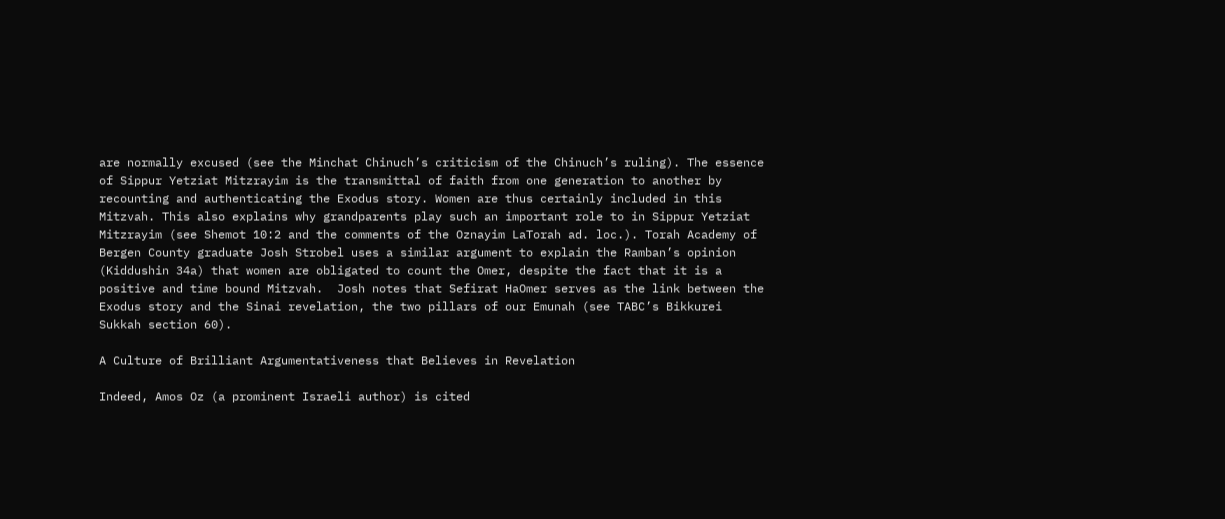are normally excused (see the Minchat Chinuch’s criticism of the Chinuch’s ruling). The essence of Sippur Yetziat Mitzrayim is the transmittal of faith from one generation to another by recounting and authenticating the Exodus story. Women are thus certainly included in this Mitzvah. This also explains why grandparents play such an important role to in Sippur Yetziat Mitzrayim (see Shemot 10:2 and the comments of the Oznayim LaTorah ad. loc.). Torah Academy of Bergen County graduate Josh Strobel uses a similar argument to explain the Ramban’s opinion (Kiddushin 34a) that women are obligated to count the Omer, despite the fact that it is a positive and time bound Mitzvah.  Josh notes that Sefirat HaOmer serves as the link between the Exodus story and the Sinai revelation, the two pillars of our Emunah (see TABC’s Bikkurei Sukkah section 60).

A Culture of Brilliant Argumentativeness that Believes in Revelation

Indeed, Amos Oz (a prominent Israeli author) is cited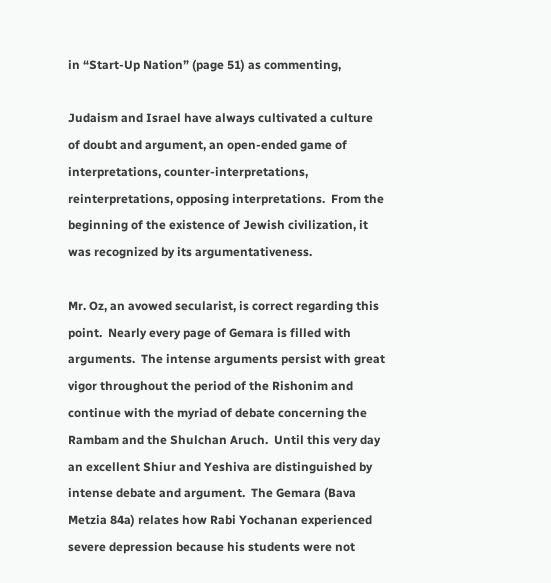in “Start-Up Nation” (page 51) as commenting,

Judaism and Israel have always cultivated a culture of doubt and argument, an open-ended game of interpretations, counter-interpretations, reinterpretations, opposing interpretations.  From the beginning of the existence of Jewish civilization, it was recognized by its argumentativeness.

Mr. Oz, an avowed secularist, is correct regarding this point.  Nearly every page of Gemara is filled with arguments.  The intense arguments persist with great vigor throughout the period of the Rishonim and continue with the myriad of debate concerning the Rambam and the Shulchan Aruch.  Until this very day an excellent Shiur and Yeshiva are distinguished by intense debate and argument.  The Gemara (Bava Metzia 84a) relates how Rabi Yochanan experienced severe depression because his students were not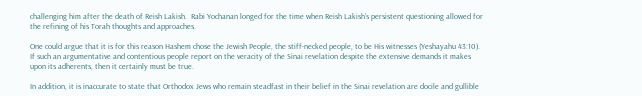challenging him after the death of Reish Lakish.  Rabi Yochanan longed for the time when Reish Lakish’s persistent questioning allowed for the refining of his Torah thoughts and approaches.

One could argue that it is for this reason Hashem chose the Jewish People, the stiff-necked people, to be His witnesses (Yeshayahu 43:10).  If such an argumentative and contentious people report on the veracity of the Sinai revelation despite the extensive demands it makes upon its adherents, then it certainly must be true.

In addition, it is inaccurate to state that Orthodox Jews who remain steadfast in their belief in the Sinai revelation are docile and gullible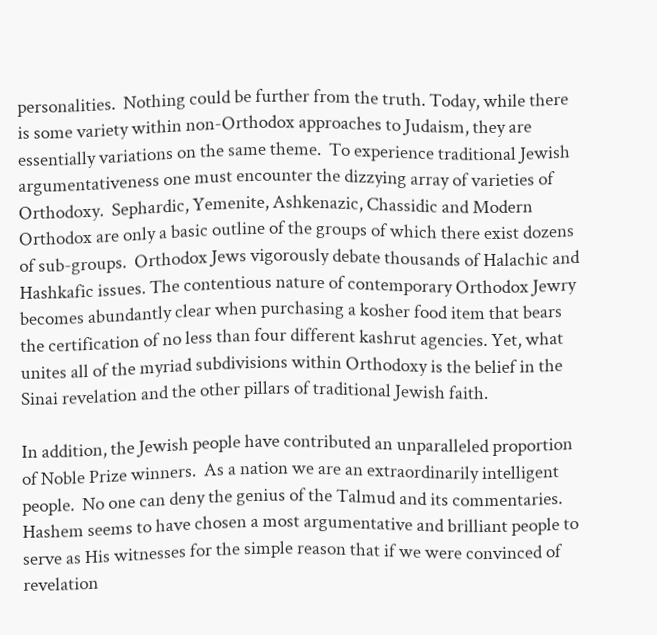personalities.  Nothing could be further from the truth. Today, while there is some variety within non-Orthodox approaches to Judaism, they are essentially variations on the same theme.  To experience traditional Jewish argumentativeness one must encounter the dizzying array of varieties of Orthodoxy.  Sephardic, Yemenite, Ashkenazic, Chassidic and Modern Orthodox are only a basic outline of the groups of which there exist dozens of sub-groups.  Orthodox Jews vigorously debate thousands of Halachic and Hashkafic issues. The contentious nature of contemporary Orthodox Jewry becomes abundantly clear when purchasing a kosher food item that bears the certification of no less than four different kashrut agencies. Yet, what unites all of the myriad subdivisions within Orthodoxy is the belief in the Sinai revelation and the other pillars of traditional Jewish faith.

In addition, the Jewish people have contributed an unparalleled proportion of Noble Prize winners.  As a nation we are an extraordinarily intelligent people.  No one can deny the genius of the Talmud and its commentaries.  Hashem seems to have chosen a most argumentative and brilliant people to serve as His witnesses for the simple reason that if we were convinced of revelation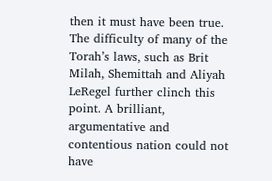then it must have been true.  The difficulty of many of the Torah’s laws, such as Brit Milah, Shemittah and Aliyah LeRegel further clinch this point. A brilliant, argumentative and contentious nation could not have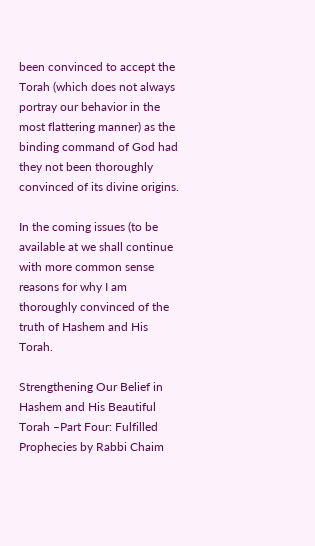been convinced to accept the Torah (which does not always portray our behavior in the most flattering manner) as the binding command of God had they not been thoroughly convinced of its divine origins.

In the coming issues (to be available at we shall continue with more common sense reasons for why I am thoroughly convinced of the truth of Hashem and His Torah.

Strengthening Our Belief in Hashem and His Beautiful Torah –Part Four: Fulfilled Prophecies by Rabbi Chaim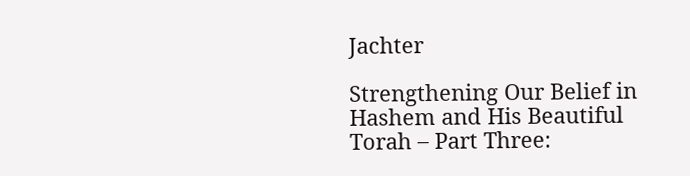Jachter

Strengthening Our Belief in Hashem and His Beautiful Torah – Part Three: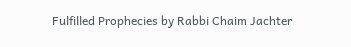Fulfilled Prophecies by Rabbi Chaim Jachter